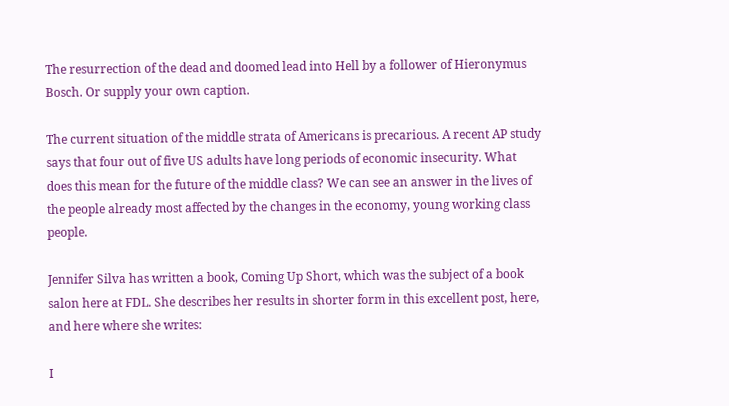The resurrection of the dead and doomed lead into Hell by a follower of Hieronymus Bosch. Or supply your own caption.

The current situation of the middle strata of Americans is precarious. A recent AP study says that four out of five US adults have long periods of economic insecurity. What does this mean for the future of the middle class? We can see an answer in the lives of the people already most affected by the changes in the economy, young working class people.

Jennifer Silva has written a book, Coming Up Short, which was the subject of a book salon here at FDL. She describes her results in shorter form in this excellent post, here, and here where she writes:

I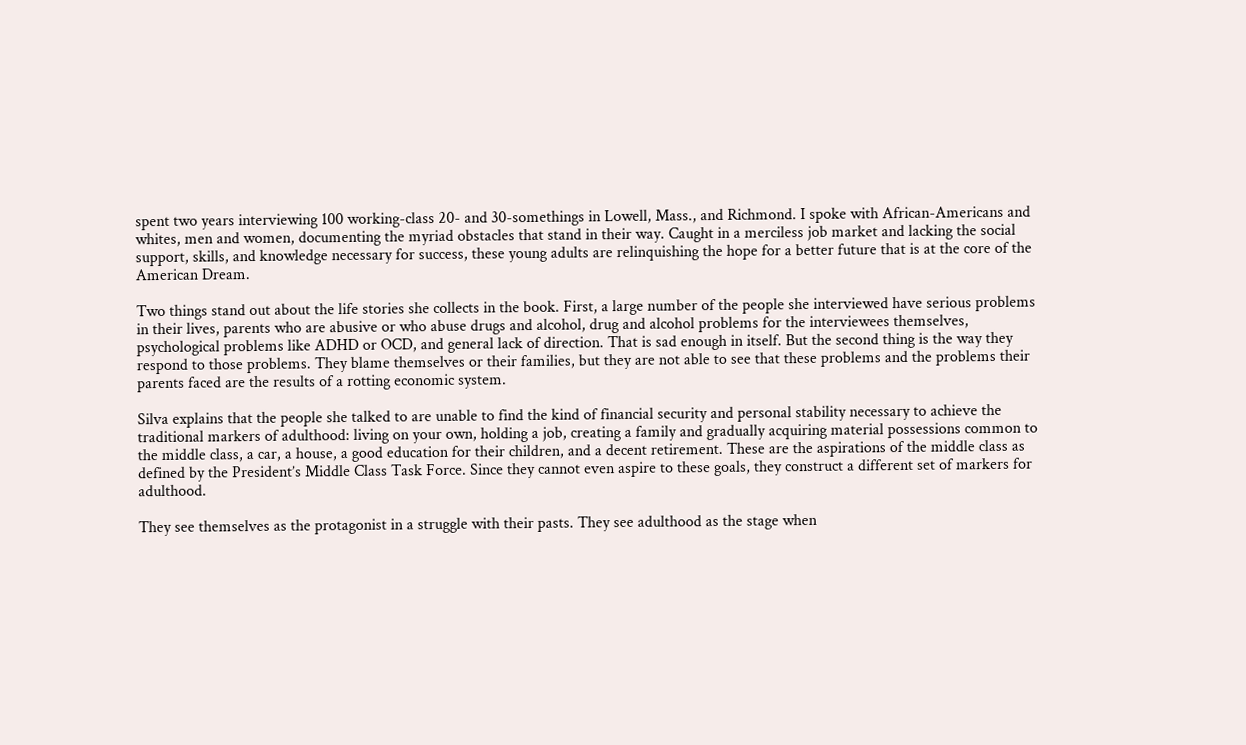spent two years interviewing 100 working-class 20- and 30-somethings in Lowell, Mass., and Richmond. I spoke with African-Americans and whites, men and women, documenting the myriad obstacles that stand in their way. Caught in a merciless job market and lacking the social support, skills, and knowledge necessary for success, these young adults are relinquishing the hope for a better future that is at the core of the American Dream.

Two things stand out about the life stories she collects in the book. First, a large number of the people she interviewed have serious problems in their lives, parents who are abusive or who abuse drugs and alcohol, drug and alcohol problems for the interviewees themselves, psychological problems like ADHD or OCD, and general lack of direction. That is sad enough in itself. But the second thing is the way they respond to those problems. They blame themselves or their families, but they are not able to see that these problems and the problems their parents faced are the results of a rotting economic system.

Silva explains that the people she talked to are unable to find the kind of financial security and personal stability necessary to achieve the traditional markers of adulthood: living on your own, holding a job, creating a family and gradually acquiring material possessions common to the middle class, a car, a house, a good education for their children, and a decent retirement. These are the aspirations of the middle class as defined by the President’s Middle Class Task Force. Since they cannot even aspire to these goals, they construct a different set of markers for adulthood.

They see themselves as the protagonist in a struggle with their pasts. They see adulthood as the stage when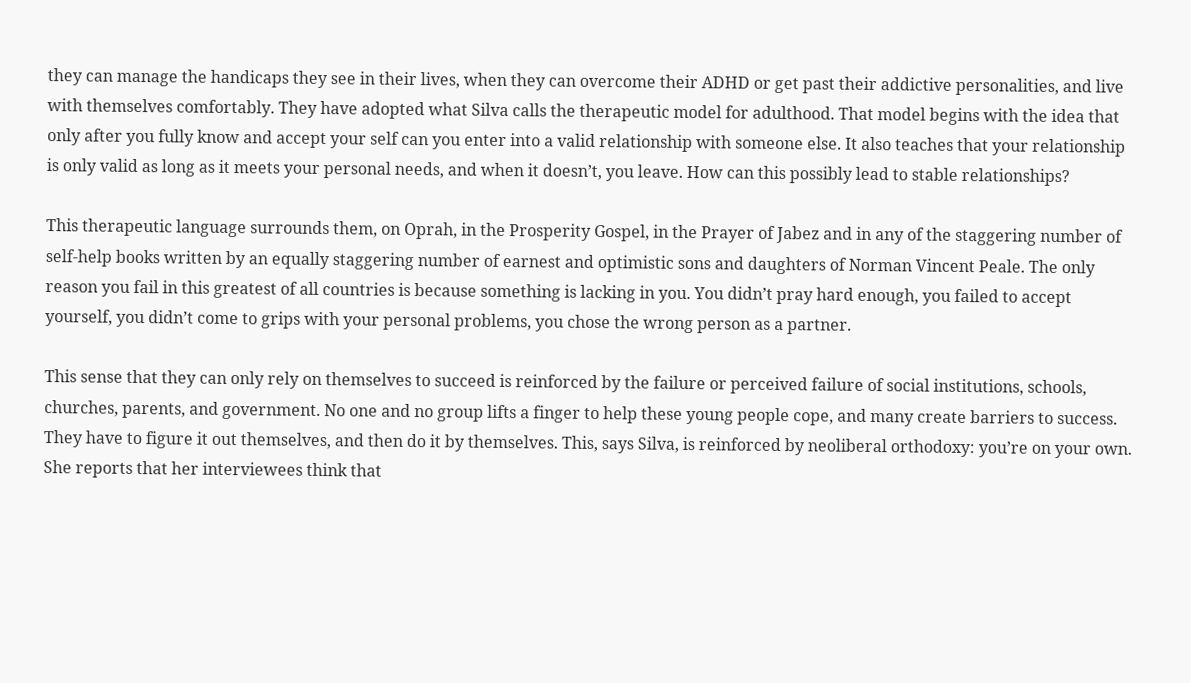they can manage the handicaps they see in their lives, when they can overcome their ADHD or get past their addictive personalities, and live with themselves comfortably. They have adopted what Silva calls the therapeutic model for adulthood. That model begins with the idea that only after you fully know and accept your self can you enter into a valid relationship with someone else. It also teaches that your relationship is only valid as long as it meets your personal needs, and when it doesn’t, you leave. How can this possibly lead to stable relationships?

This therapeutic language surrounds them, on Oprah, in the Prosperity Gospel, in the Prayer of Jabez and in any of the staggering number of self-help books written by an equally staggering number of earnest and optimistic sons and daughters of Norman Vincent Peale. The only reason you fail in this greatest of all countries is because something is lacking in you. You didn’t pray hard enough, you failed to accept yourself, you didn’t come to grips with your personal problems, you chose the wrong person as a partner.

This sense that they can only rely on themselves to succeed is reinforced by the failure or perceived failure of social institutions, schools, churches, parents, and government. No one and no group lifts a finger to help these young people cope, and many create barriers to success. They have to figure it out themselves, and then do it by themselves. This, says Silva, is reinforced by neoliberal orthodoxy: you’re on your own. She reports that her interviewees think that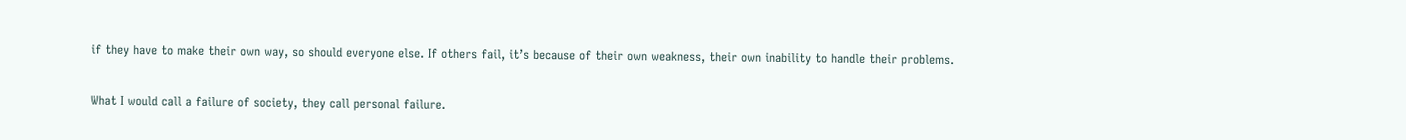if they have to make their own way, so should everyone else. If others fail, it’s because of their own weakness, their own inability to handle their problems.

What I would call a failure of society, they call personal failure.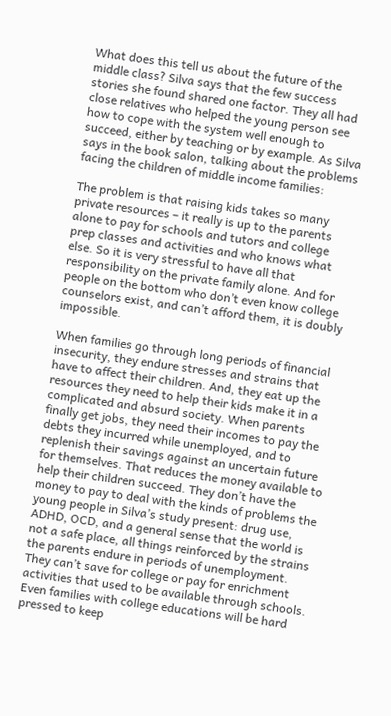What does this tell us about the future of the middle class? Silva says that the few success stories she found shared one factor. They all had close relatives who helped the young person see how to cope with the system well enough to succeed, either by teaching or by example. As Silva says in the book salon, talking about the problems facing the children of middle income families:

The problem is that raising kids takes so many private resources – it really is up to the parents alone to pay for schools and tutors and college prep classes and activities and who knows what else. So it is very stressful to have all that responsibility on the private family alone. And for people on the bottom who don’t even know college counselors exist, and can’t afford them, it is doubly impossible.

When families go through long periods of financial insecurity, they endure stresses and strains that have to affect their children. And, they eat up the resources they need to help their kids make it in a complicated and absurd society. When parents finally get jobs, they need their incomes to pay the debts they incurred while unemployed, and to replenish their savings against an uncertain future for themselves. That reduces the money available to help their children succeed. They don’t have the money to pay to deal with the kinds of problems the young people in Silva’s study present: drug use, ADHD, OCD, and a general sense that the world is not a safe place, all things reinforced by the strains the parents endure in periods of unemployment. They can’t save for college or pay for enrichment activities that used to be available through schools. Even families with college educations will be hard pressed to keep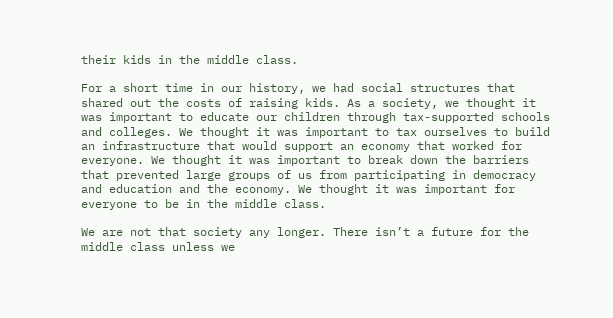their kids in the middle class.

For a short time in our history, we had social structures that shared out the costs of raising kids. As a society, we thought it was important to educate our children through tax-supported schools and colleges. We thought it was important to tax ourselves to build an infrastructure that would support an economy that worked for everyone. We thought it was important to break down the barriers that prevented large groups of us from participating in democracy and education and the economy. We thought it was important for everyone to be in the middle class.

We are not that society any longer. There isn’t a future for the middle class unless we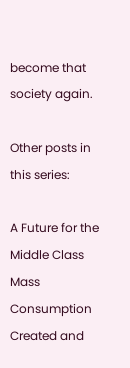become that society again.

Other posts in this series:

A Future for the Middle Class
Mass Consumption Created and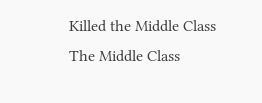Killed the Middle Class
The Middle Class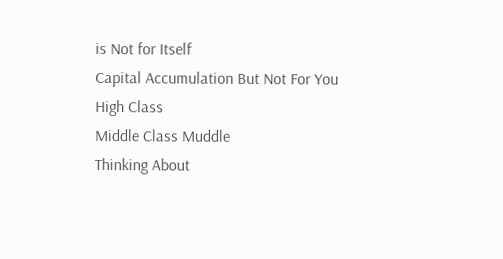is Not for Itself
Capital Accumulation But Not For You
High Class
Middle Class Muddle
Thinking About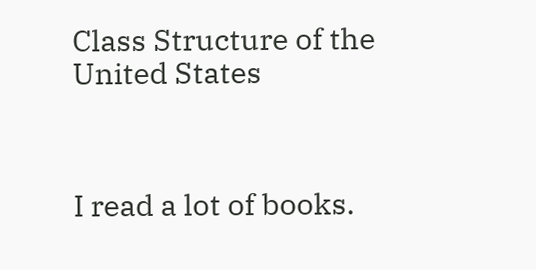Class Structure of the United States



I read a lot of books.